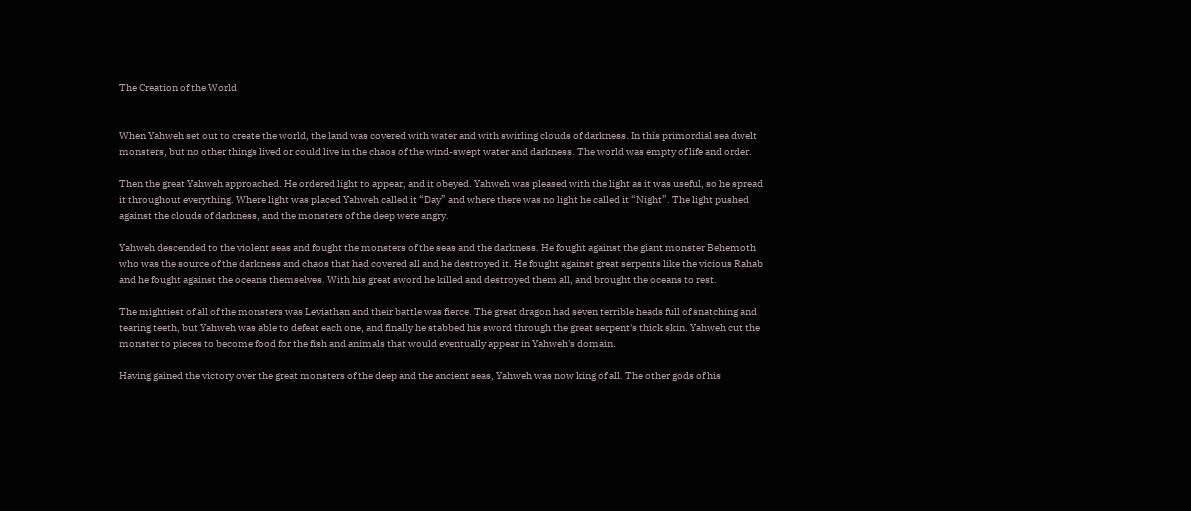The Creation of the World


When Yahweh set out to create the world, the land was covered with water and with swirling clouds of darkness. In this primordial sea dwelt monsters, but no other things lived or could live in the chaos of the wind-swept water and darkness. The world was empty of life and order.

Then the great Yahweh approached. He ordered light to appear, and it obeyed. Yahweh was pleased with the light as it was useful, so he spread it throughout everything. Where light was placed Yahweh called it “Day” and where there was no light he called it “Night”. The light pushed against the clouds of darkness, and the monsters of the deep were angry.

Yahweh descended to the violent seas and fought the monsters of the seas and the darkness. He fought against the giant monster Behemoth who was the source of the darkness and chaos that had covered all and he destroyed it. He fought against great serpents like the vicious Rahab and he fought against the oceans themselves. With his great sword he killed and destroyed them all, and brought the oceans to rest.

The mightiest of all of the monsters was Leviathan and their battle was fierce. The great dragon had seven terrible heads full of snatching and tearing teeth, but Yahweh was able to defeat each one, and finally he stabbed his sword through the great serpent's thick skin. Yahweh cut the monster to pieces to become food for the fish and animals that would eventually appear in Yahweh's domain.

Having gained the victory over the great monsters of the deep and the ancient seas, Yahweh was now king of all. The other gods of his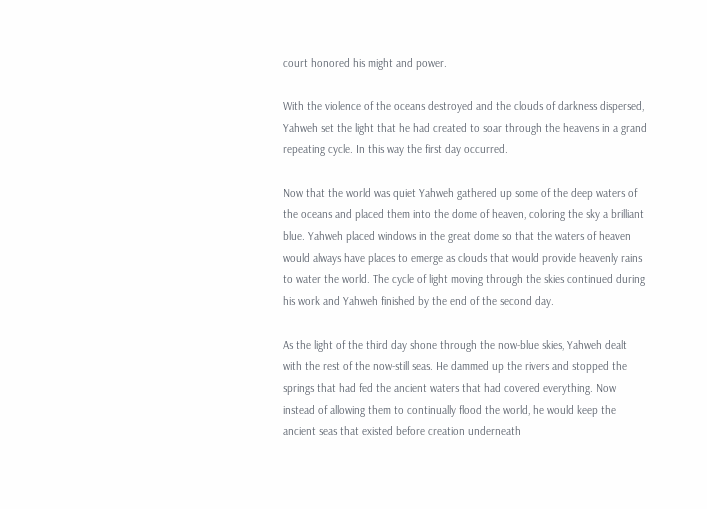court honored his might and power.

With the violence of the oceans destroyed and the clouds of darkness dispersed, Yahweh set the light that he had created to soar through the heavens in a grand repeating cycle. In this way the first day occurred.

Now that the world was quiet Yahweh gathered up some of the deep waters of the oceans and placed them into the dome of heaven, coloring the sky a brilliant blue. Yahweh placed windows in the great dome so that the waters of heaven would always have places to emerge as clouds that would provide heavenly rains to water the world. The cycle of light moving through the skies continued during his work and Yahweh finished by the end of the second day.

As the light of the third day shone through the now-blue skies, Yahweh dealt with the rest of the now-still seas. He dammed up the rivers and stopped the springs that had fed the ancient waters that had covered everything. Now instead of allowing them to continually flood the world, he would keep the ancient seas that existed before creation underneath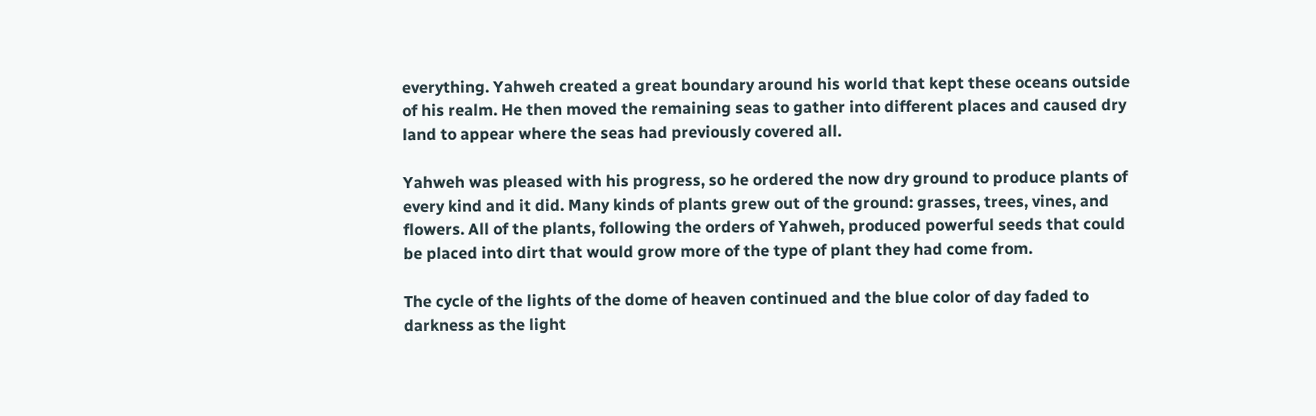everything. Yahweh created a great boundary around his world that kept these oceans outside of his realm. He then moved the remaining seas to gather into different places and caused dry land to appear where the seas had previously covered all.

Yahweh was pleased with his progress, so he ordered the now dry ground to produce plants of every kind and it did. Many kinds of plants grew out of the ground: grasses, trees, vines, and flowers. All of the plants, following the orders of Yahweh, produced powerful seeds that could be placed into dirt that would grow more of the type of plant they had come from.

The cycle of the lights of the dome of heaven continued and the blue color of day faded to darkness as the light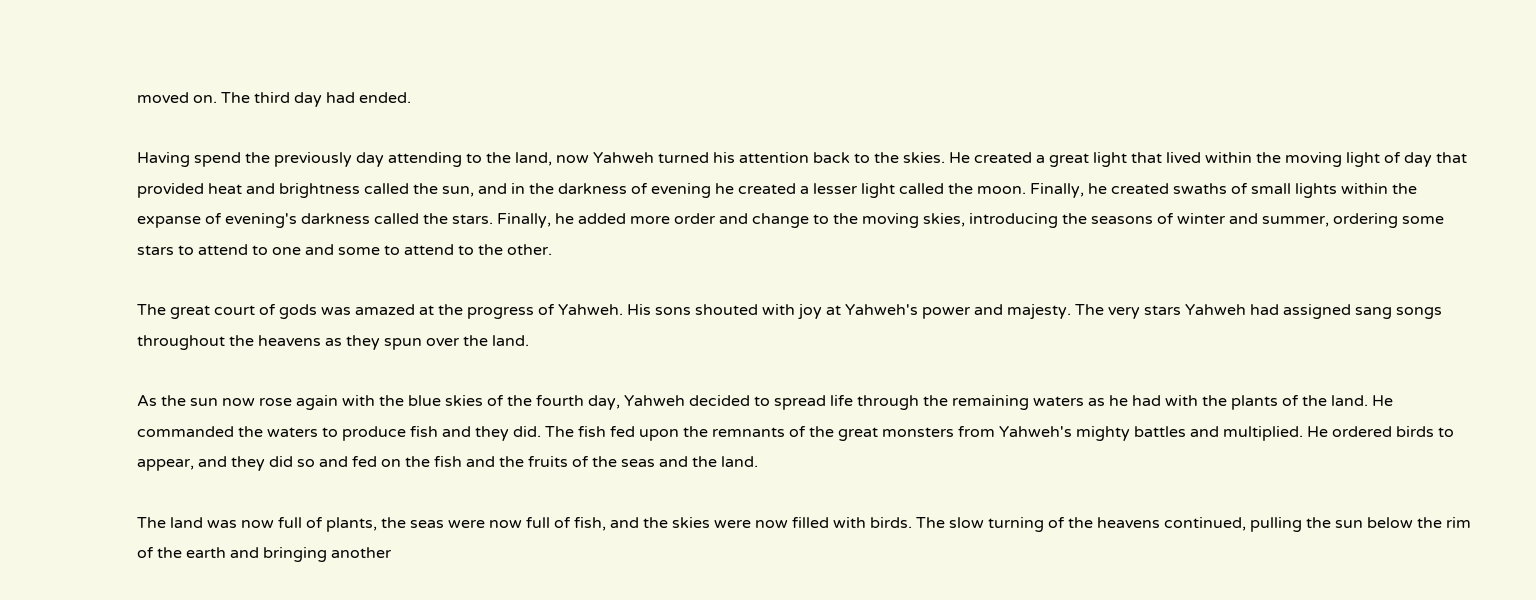moved on. The third day had ended.

Having spend the previously day attending to the land, now Yahweh turned his attention back to the skies. He created a great light that lived within the moving light of day that provided heat and brightness called the sun, and in the darkness of evening he created a lesser light called the moon. Finally, he created swaths of small lights within the expanse of evening's darkness called the stars. Finally, he added more order and change to the moving skies, introducing the seasons of winter and summer, ordering some stars to attend to one and some to attend to the other.

The great court of gods was amazed at the progress of Yahweh. His sons shouted with joy at Yahweh's power and majesty. The very stars Yahweh had assigned sang songs throughout the heavens as they spun over the land.

As the sun now rose again with the blue skies of the fourth day, Yahweh decided to spread life through the remaining waters as he had with the plants of the land. He commanded the waters to produce fish and they did. The fish fed upon the remnants of the great monsters from Yahweh's mighty battles and multiplied. He ordered birds to appear, and they did so and fed on the fish and the fruits of the seas and the land.

The land was now full of plants, the seas were now full of fish, and the skies were now filled with birds. The slow turning of the heavens continued, pulling the sun below the rim of the earth and bringing another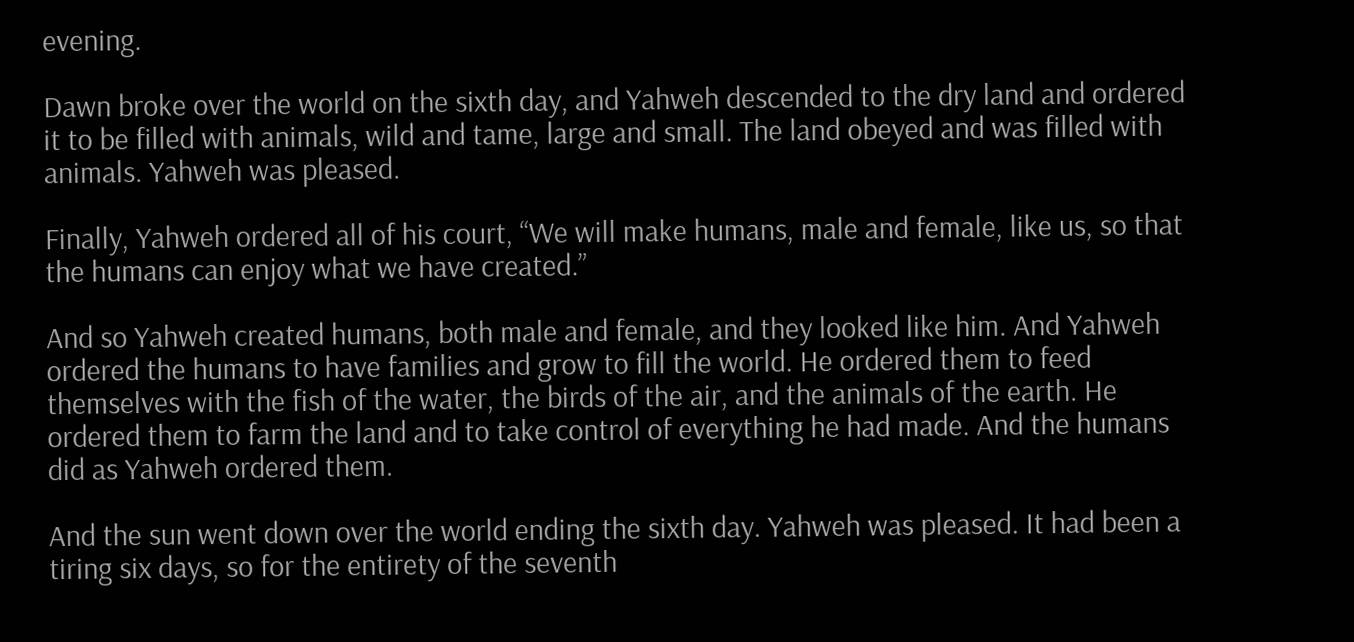evening.

Dawn broke over the world on the sixth day, and Yahweh descended to the dry land and ordered it to be filled with animals, wild and tame, large and small. The land obeyed and was filled with animals. Yahweh was pleased.

Finally, Yahweh ordered all of his court, “We will make humans, male and female, like us, so that the humans can enjoy what we have created.”

And so Yahweh created humans, both male and female, and they looked like him. And Yahweh ordered the humans to have families and grow to fill the world. He ordered them to feed themselves with the fish of the water, the birds of the air, and the animals of the earth. He ordered them to farm the land and to take control of everything he had made. And the humans did as Yahweh ordered them.

And the sun went down over the world ending the sixth day. Yahweh was pleased. It had been a tiring six days, so for the entirety of the seventh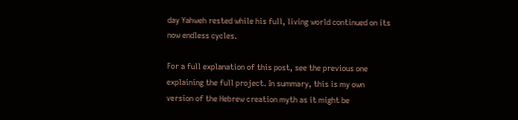day Yahweh rested while his full, living world continued on its now endless cycles.

For a full explanation of this post, see the previous one explaining the full project. In summary, this is my own version of the Hebrew creation myth as it might be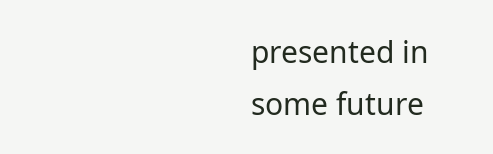presented in some future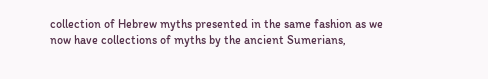collection of Hebrew myths presented in the same fashion as we now have collections of myths by the ancient Sumerians,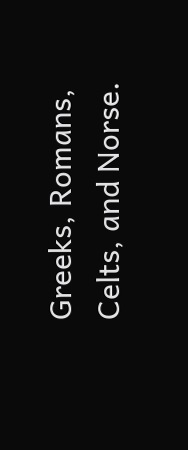Greeks, Romans, Celts, and Norse.